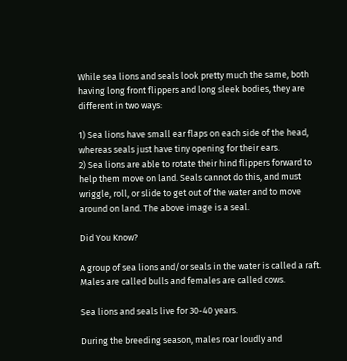While sea lions and seals look pretty much the same, both having long front flippers and long sleek bodies, they are different in two ways:

1) Sea lions have small ear flaps on each side of the head, whereas seals just have tiny opening for their ears.
2) Sea lions are able to rotate their hind flippers forward to help them move on land. Seals cannot do this, and must wriggle, roll, or slide to get out of the water and to move around on land. The above image is a seal.

Did You Know?

A group of sea lions and/or seals in the water is called a raft. Males are called bulls and females are called cows.

Sea lions and seals live for 30-40 years.

During the breeding season, males roar loudly and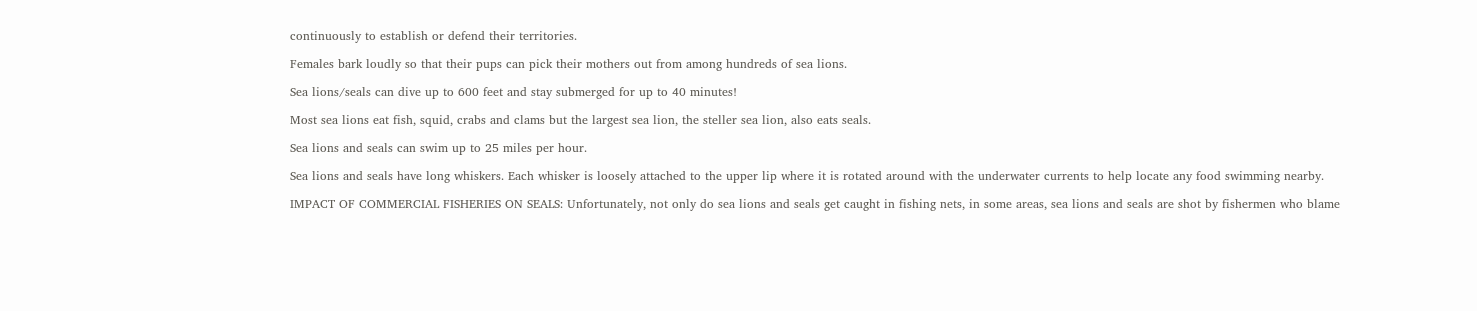continuously to establish or defend their territories.

Females bark loudly so that their pups can pick their mothers out from among hundreds of sea lions.

Sea lions/seals can dive up to 600 feet and stay submerged for up to 40 minutes!

Most sea lions eat fish, squid, crabs and clams but the largest sea lion, the steller sea lion, also eats seals.

Sea lions and seals can swim up to 25 miles per hour.

Sea lions and seals have long whiskers. Each whisker is loosely attached to the upper lip where it is rotated around with the underwater currents to help locate any food swimming nearby.

IMPACT OF COMMERCIAL FISHERIES ON SEALS: Unfortunately, not only do sea lions and seals get caught in fishing nets, in some areas, sea lions and seals are shot by fishermen who blame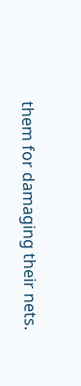them for damaging their nets.